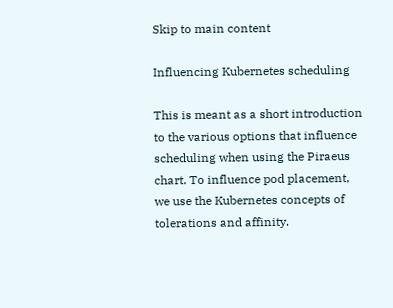Skip to main content

Influencing Kubernetes scheduling

This is meant as a short introduction to the various options that influence scheduling when using the Piraeus chart. To influence pod placement, we use the Kubernetes concepts of tolerations and affinity.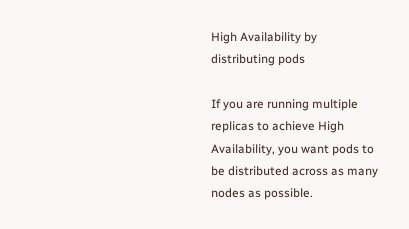High Availability by distributing pods

If you are running multiple replicas to achieve High Availability, you want pods to be distributed across as many nodes as possible.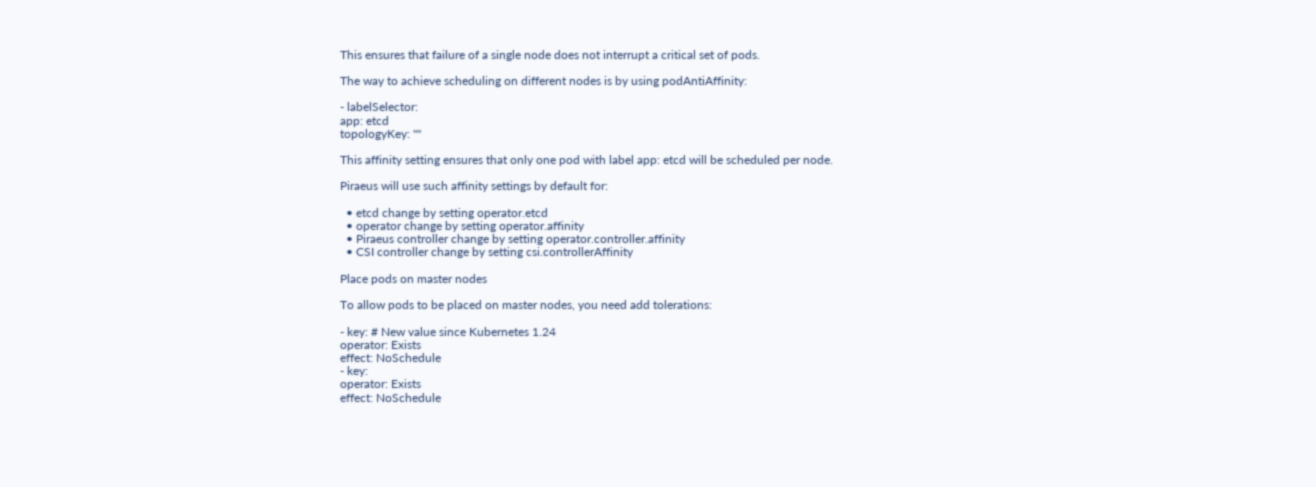This ensures that failure of a single node does not interrupt a critical set of pods.

The way to achieve scheduling on different nodes is by using podAntiAffinity:

- labelSelector:
app: etcd
topologyKey: ""

This affinity setting ensures that only one pod with label app: etcd will be scheduled per node.

Piraeus will use such affinity settings by default for:

  • etcd change by setting operator.etcd
  • operator change by setting operator.affinity
  • Piraeus controller change by setting operator.controller.affinity
  • CSI controller change by setting csi.controllerAffinity

Place pods on master nodes

To allow pods to be placed on master nodes, you need add tolerations:

- key: # New value since Kubernetes 1.24
operator: Exists
effect: NoSchedule
- key:
operator: Exists
effect: NoSchedule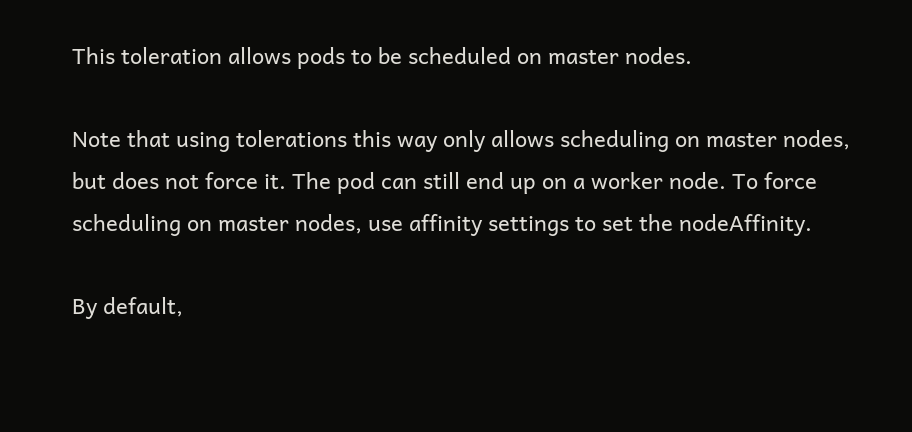This toleration allows pods to be scheduled on master nodes.

Note that using tolerations this way only allows scheduling on master nodes, but does not force it. The pod can still end up on a worker node. To force scheduling on master nodes, use affinity settings to set the nodeAffinity.

By default,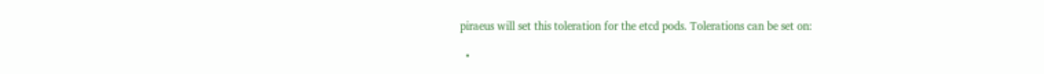piraeus will set this toleration for the etcd pods. Tolerations can be set on:

  •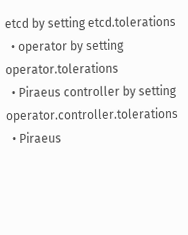etcd by setting etcd.tolerations
  • operator by setting operator.tolerations
  • Piraeus controller by setting operator.controller.tolerations
  • Piraeus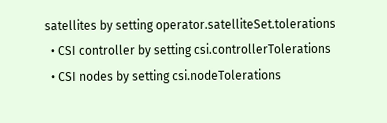satellites by setting operator.satelliteSet.tolerations
  • CSI controller by setting csi.controllerTolerations
  • CSI nodes by setting csi.nodeTolerations